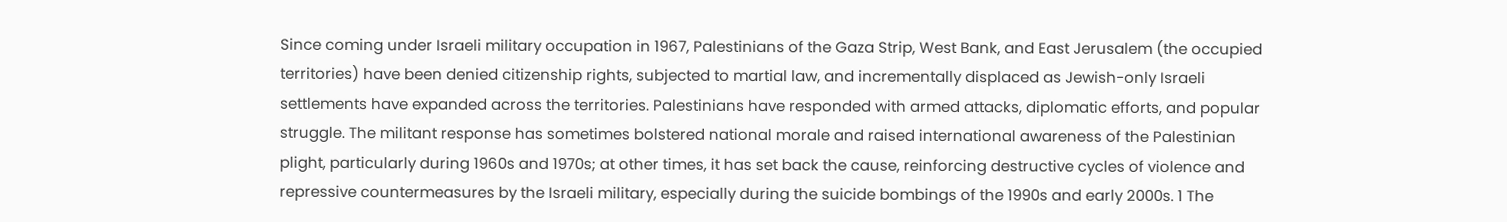Since coming under Israeli military occupation in 1967, Palestinians of the Gaza Strip, West Bank, and East Jerusalem (the occupied territories) have been denied citizenship rights, subjected to martial law, and incrementally displaced as Jewish-only Israeli settlements have expanded across the territories. Palestinians have responded with armed attacks, diplomatic efforts, and popular struggle. The militant response has sometimes bolstered national morale and raised international awareness of the Palestinian plight, particularly during 1960s and 1970s; at other times, it has set back the cause, reinforcing destructive cycles of violence and repressive countermeasures by the Israeli military, especially during the suicide bombings of the 1990s and early 2000s. 1 The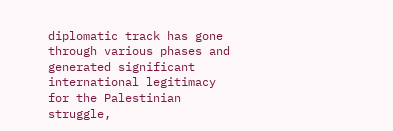diplomatic track has gone through various phases and generated significant international legitimacy for the Palestinian struggle,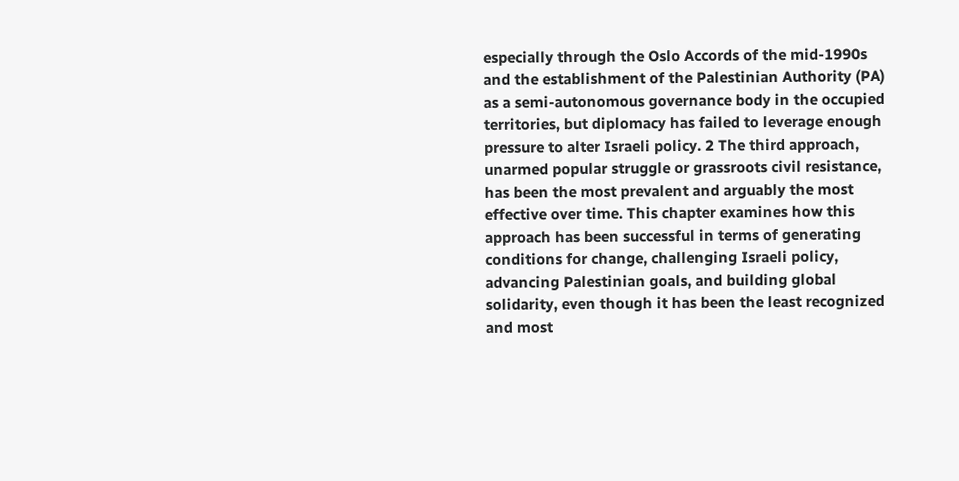especially through the Oslo Accords of the mid-1990s and the establishment of the Palestinian Authority (PA) as a semi-autonomous governance body in the occupied territories, but diplomacy has failed to leverage enough pressure to alter Israeli policy. 2 The third approach, unarmed popular struggle or grassroots civil resistance, has been the most prevalent and arguably the most effective over time. This chapter examines how this approach has been successful in terms of generating conditions for change, challenging Israeli policy, advancing Palestinian goals, and building global solidarity, even though it has been the least recognized and most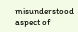misunderstood aspect of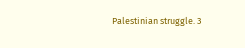Palestinian struggle. 3